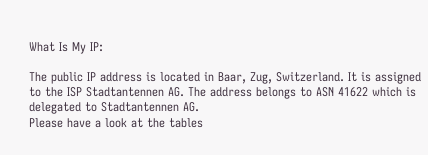What Is My IP:

The public IP address is located in Baar, Zug, Switzerland. It is assigned to the ISP Stadtantennen AG. The address belongs to ASN 41622 which is delegated to Stadtantennen AG.
Please have a look at the tables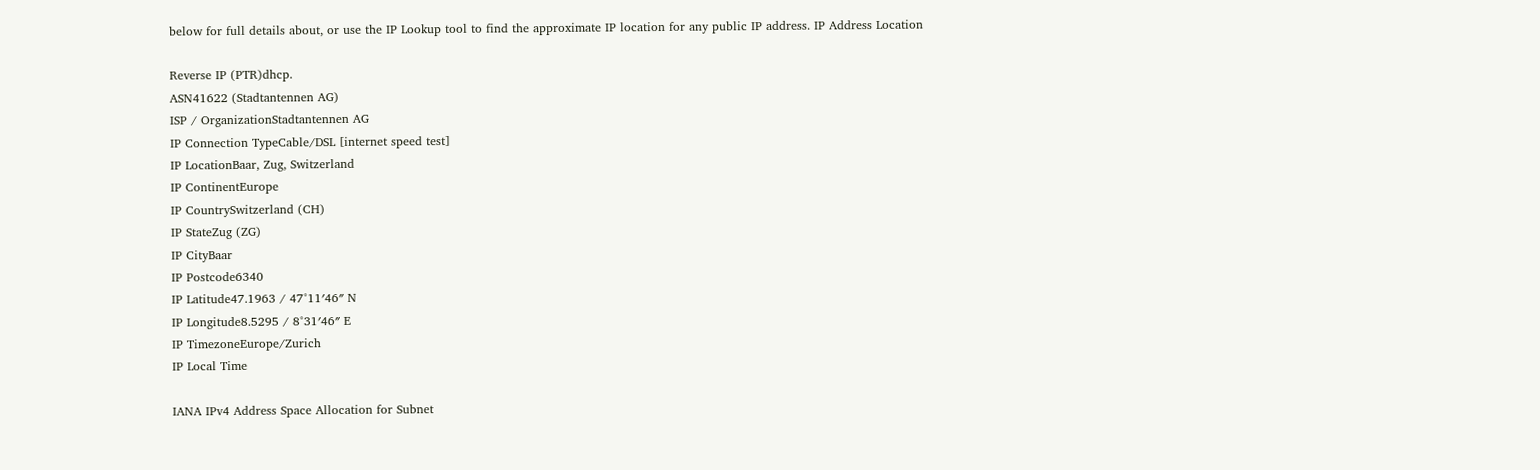below for full details about, or use the IP Lookup tool to find the approximate IP location for any public IP address. IP Address Location

Reverse IP (PTR)dhcp.
ASN41622 (Stadtantennen AG)
ISP / OrganizationStadtantennen AG
IP Connection TypeCable/DSL [internet speed test]
IP LocationBaar, Zug, Switzerland
IP ContinentEurope
IP CountrySwitzerland (CH)
IP StateZug (ZG)
IP CityBaar
IP Postcode6340
IP Latitude47.1963 / 47°11′46″ N
IP Longitude8.5295 / 8°31′46″ E
IP TimezoneEurope/Zurich
IP Local Time

IANA IPv4 Address Space Allocation for Subnet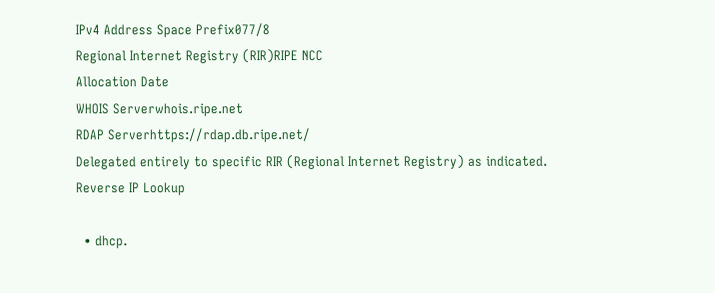IPv4 Address Space Prefix077/8
Regional Internet Registry (RIR)RIPE NCC
Allocation Date
WHOIS Serverwhois.ripe.net
RDAP Serverhttps://rdap.db.ripe.net/
Delegated entirely to specific RIR (Regional Internet Registry) as indicated. Reverse IP Lookup

  • dhcp.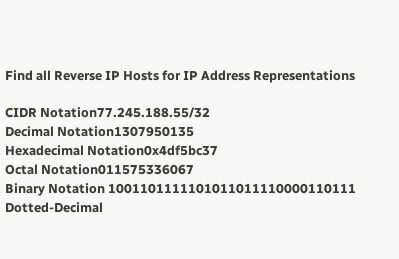Find all Reverse IP Hosts for IP Address Representations

CIDR Notation77.245.188.55/32
Decimal Notation1307950135
Hexadecimal Notation0x4df5bc37
Octal Notation011575336067
Binary Notation 1001101111101011011110000110111
Dotted-Decimal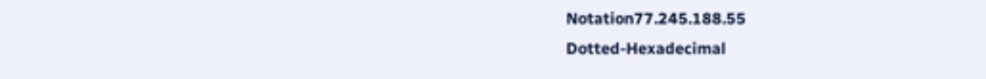Notation77.245.188.55
Dotted-Hexadecimal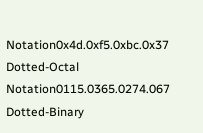Notation0x4d.0xf5.0xbc.0x37
Dotted-Octal Notation0115.0365.0274.067
Dotted-Binary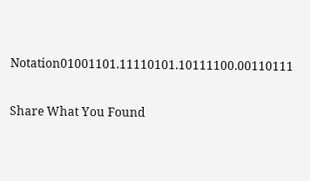Notation01001101.11110101.10111100.00110111

Share What You Found